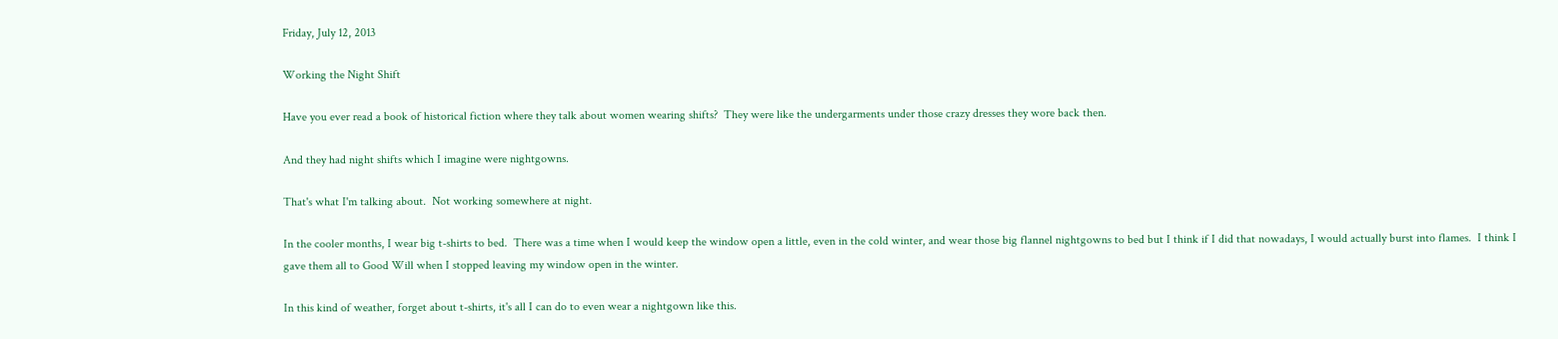Friday, July 12, 2013

Working the Night Shift

Have you ever read a book of historical fiction where they talk about women wearing shifts?  They were like the undergarments under those crazy dresses they wore back then.

And they had night shifts which I imagine were nightgowns.

That's what I'm talking about.  Not working somewhere at night.

In the cooler months, I wear big t-shirts to bed.  There was a time when I would keep the window open a little, even in the cold winter, and wear those big flannel nightgowns to bed but I think if I did that nowadays, I would actually burst into flames.  I think I gave them all to Good Will when I stopped leaving my window open in the winter.

In this kind of weather, forget about t-shirts, it's all I can do to even wear a nightgown like this.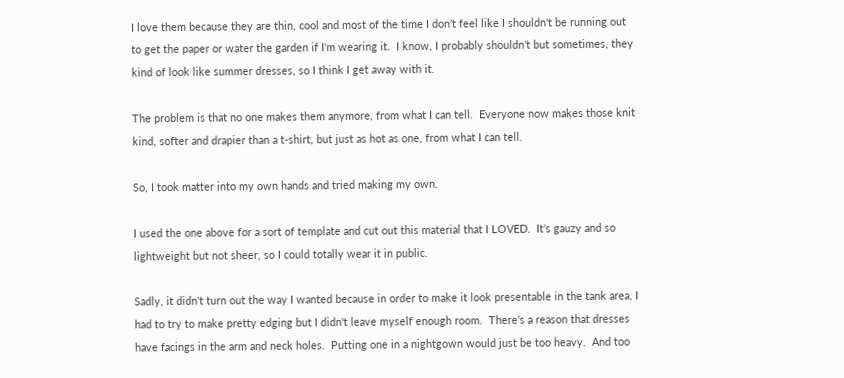I love them because they are thin, cool and most of the time I don't feel like I shouldn't be running out to get the paper or water the garden if I'm wearing it.  I know, I probably shouldn't but sometimes, they kind of look like summer dresses, so I think I get away with it.

The problem is that no one makes them anymore, from what I can tell.  Everyone now makes those knit kind, softer and drapier than a t-shirt, but just as hot as one, from what I can tell.

So, I took matter into my own hands and tried making my own.

I used the one above for a sort of template and cut out this material that I LOVED.  It's gauzy and so lightweight but not sheer, so I could totally wear it in public.

Sadly, it didn't turn out the way I wanted because in order to make it look presentable in the tank area, I had to try to make pretty edging but I didn't leave myself enough room.  There's a reason that dresses have facings in the arm and neck holes.  Putting one in a nightgown would just be too heavy.  And too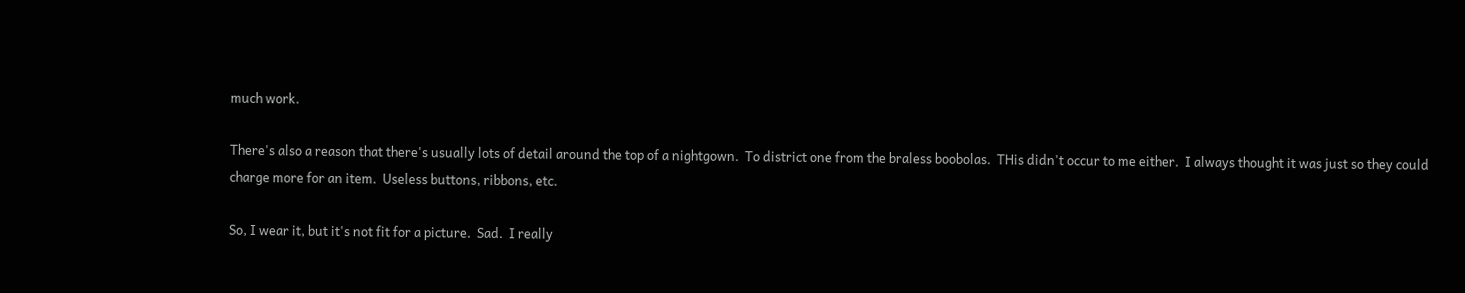much work.

There's also a reason that there's usually lots of detail around the top of a nightgown.  To district one from the braless boobolas.  THis didn't occur to me either.  I always thought it was just so they could charge more for an item.  Useless buttons, ribbons, etc.

So, I wear it, but it's not fit for a picture.  Sad.  I really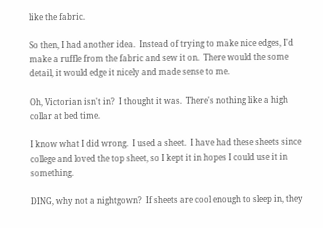like the fabric.

So then, I had another idea.  Instead of trying to make nice edges, I'd make a ruffle from the fabric and sew it on.  There would the some detail, it would edge it nicely and made sense to me.

Oh, Victorian isn't in?  I thought it was.  There's nothing like a high collar at bed time.

I know what I did wrong.  I used a sheet.  I have had these sheets since college and loved the top sheet, so I kept it in hopes I could use it in something.

DING, why not a nightgown?  If sheets are cool enough to sleep in, they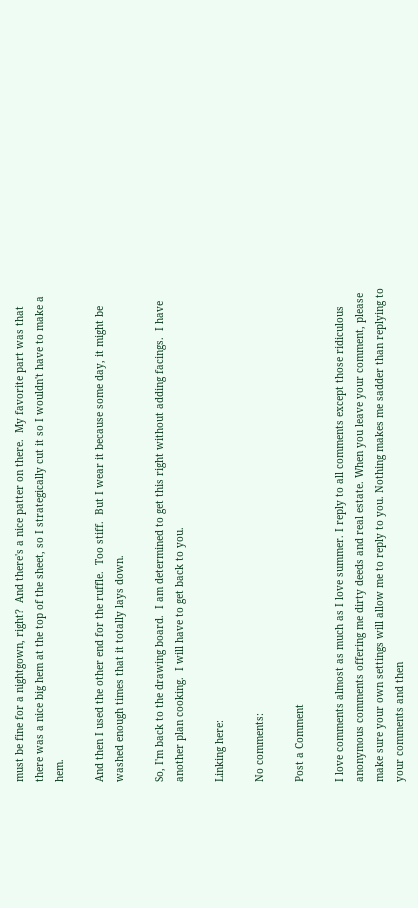must be fine for a nightgown, right?  And there's a nice patter on there.  My favorite part was that there was a nice big hem at the top of the sheet, so I strategically cut it so I wouldn't have to make a hem.

And then I used the other end for the ruffle.  Too stiff.  But I wear it because some day, it might be washed enough times that it totally lays down.

So, I'm back to the drawing board.  I am determined to get this right without adding facings.  I have another plan cooking.  I will have to get back to you.

Linking here:

No comments:

Post a Comment

I love comments almost as much as I love summer. I reply to all comments except those ridiculous anonymous comments offering me dirty deeds and real estate. When you leave your comment, please make sure your own settings will allow me to reply to you. Nothing makes me sadder than replying to your comments and then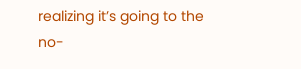realizing it’s going to the no-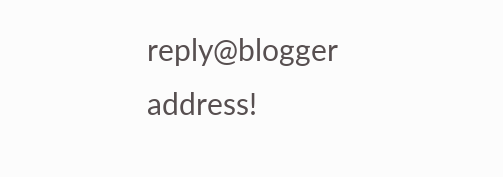reply@blogger address!